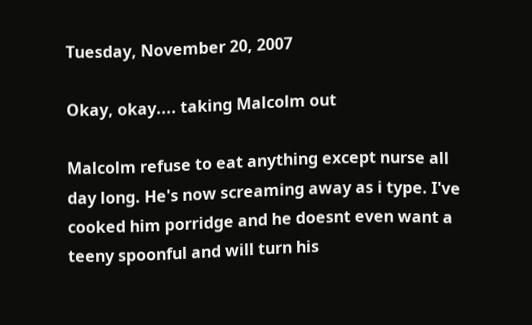Tuesday, November 20, 2007

Okay, okay.... taking Malcolm out

Malcolm refuse to eat anything except nurse all day long. He's now screaming away as i type. I've cooked him porridge and he doesnt even want a teeny spoonful and will turn his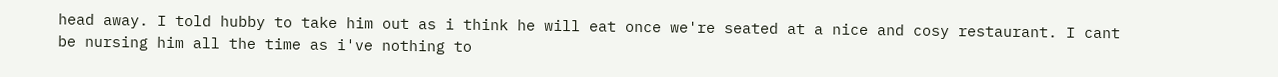head away. I told hubby to take him out as i think he will eat once we're seated at a nice and cosy restaurant. I cant be nursing him all the time as i've nothing to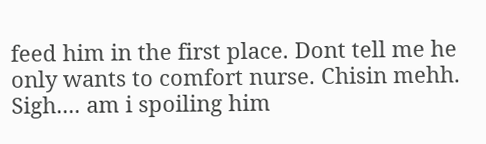feed him in the first place. Dont tell me he only wants to comfort nurse. Chisin mehh. Sigh.... am i spoiling him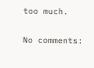too much.

No comments: